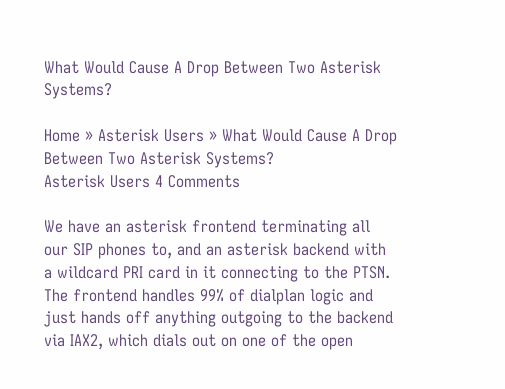What Would Cause A Drop Between Two Asterisk Systems?

Home » Asterisk Users » What Would Cause A Drop Between Two Asterisk Systems?
Asterisk Users 4 Comments

We have an asterisk frontend terminating all our SIP phones to, and an asterisk backend with a wildcard PRI card in it connecting to the PTSN. The frontend handles 99% of dialplan logic and just hands off anything outgoing to the backend via IAX2, which dials out on one of the open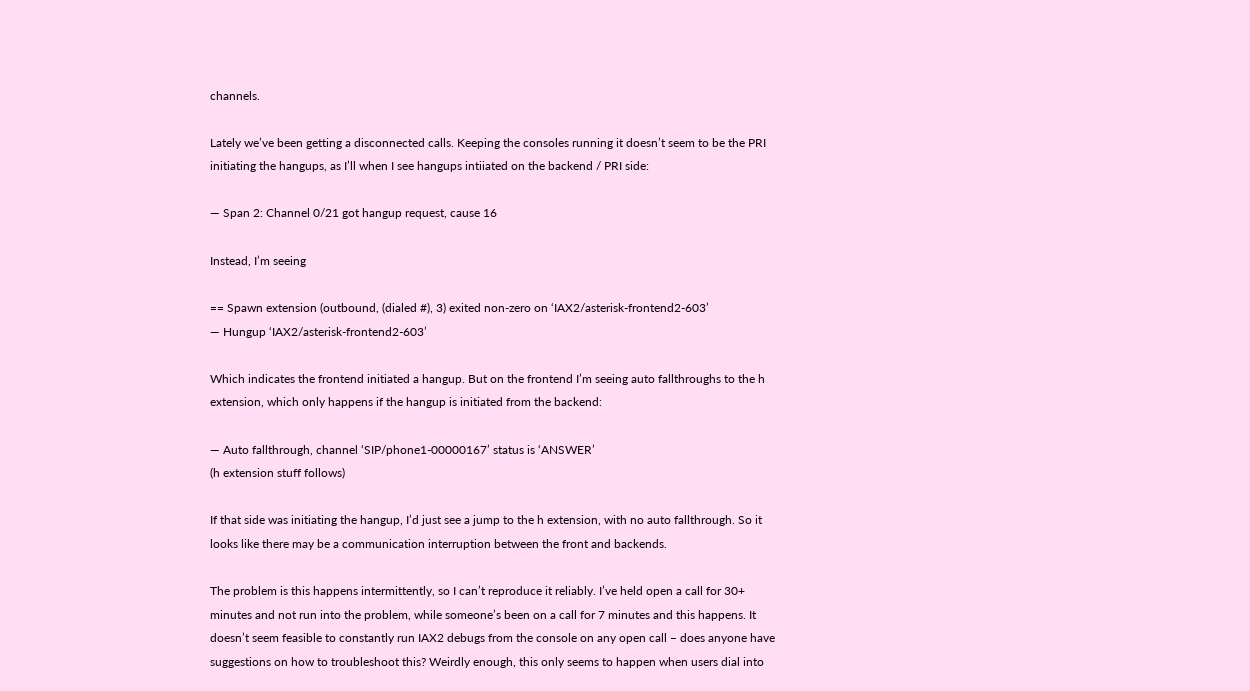channels.

Lately we’ve been getting a disconnected calls. Keeping the consoles running it doesn’t seem to be the PRI initiating the hangups, as I’ll when I see hangups intiiated on the backend / PRI side:

— Span 2: Channel 0/21 got hangup request, cause 16

Instead, I’m seeing

== Spawn extension (outbound, (dialed #), 3) exited non-zero on ‘IAX2/asterisk-frontend2-603’
— Hungup ‘IAX2/asterisk-frontend2-603’

Which indicates the frontend initiated a hangup. But on the frontend I’m seeing auto fallthroughs to the h extension, which only happens if the hangup is initiated from the backend:

— Auto fallthrough, channel ‘SIP/phone1-00000167’ status is ‘ANSWER’
(h extension stuff follows)

If that side was initiating the hangup, I’d just see a jump to the h extension, with no auto fallthrough. So it looks like there may be a communication interruption between the front and backends.

The problem is this happens intermittently, so I can’t reproduce it reliably. I’ve held open a call for 30+ minutes and not run into the problem, while someone’s been on a call for 7 minutes and this happens. It doesn’t seem feasible to constantly run IAX2 debugs from the console on any open call – does anyone have suggestions on how to troubleshoot this? Weirdly enough, this only seems to happen when users dial into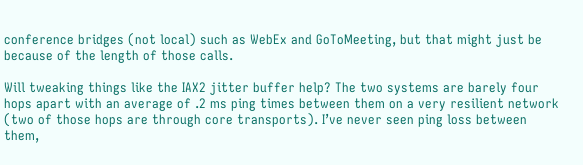conference bridges (not local) such as WebEx and GoToMeeting, but that might just be because of the length of those calls.

Will tweaking things like the IAX2 jitter buffer help? The two systems are barely four hops apart with an average of .2 ms ping times between them on a very resilient network (two of those hops are through core transports). I’ve never seen ping loss between them,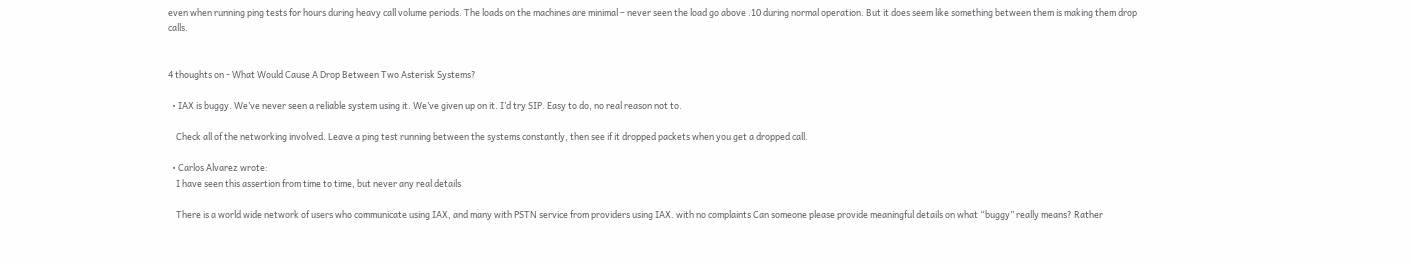even when running ping tests for hours during heavy call volume periods. The loads on the machines are minimal – never seen the load go above .10 during normal operation. But it does seem like something between them is making them drop calls.


4 thoughts on - What Would Cause A Drop Between Two Asterisk Systems?

  • IAX is buggy. We’ve never seen a reliable system using it. We’ve given up on it. I’d try SIP. Easy to do, no real reason not to.

    Check all of the networking involved. Leave a ping test running between the systems constantly, then see if it dropped packets when you get a dropped call.

  • Carlos Alvarez wrote:
    I have seen this assertion from time to time, but never any real details

    There is a world wide network of users who communicate using IAX, and many with PSTN service from providers using IAX. with no complaints Can someone please provide meaningful details on what “buggy” really means? Rather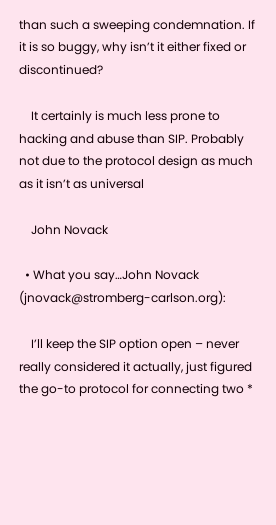than such a sweeping condemnation. If it is so buggy, why isn’t it either fixed or discontinued?

    It certainly is much less prone to hacking and abuse than SIP. Probably not due to the protocol design as much as it isn’t as universal

    John Novack

  • What you say…John Novack (jnovack@stromberg-carlson.org):

    I’ll keep the SIP option open – never really considered it actually, just figured the go-to protocol for connecting two *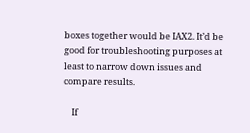boxes together would be IAX2. It’d be good for troubleshooting purposes at least to narrow down issues and compare results.

    If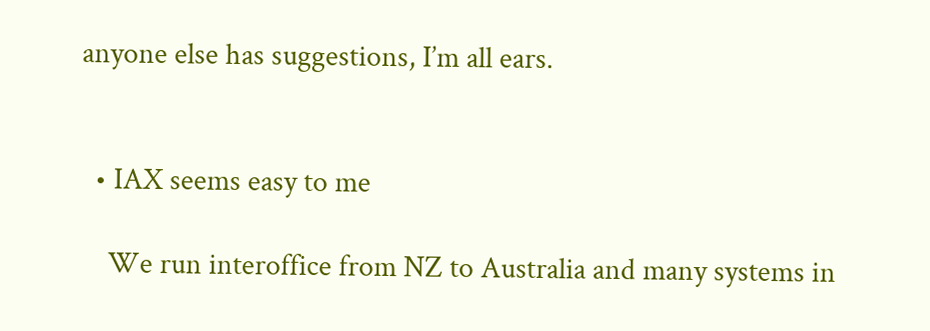anyone else has suggestions, I’m all ears.


  • IAX seems easy to me

    We run interoffice from NZ to Australia and many systems in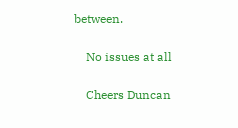between.

    No issues at all

    Cheers Duncan